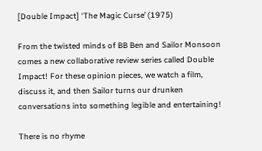[Double Impact] ‘The Magic Curse’ (1975)

From the twisted minds of BB Ben and Sailor Monsoon comes a new collaborative review series called Double Impact! For these opinion pieces, we watch a film, discuss it, and then Sailor turns our drunken conversations into something legible and entertaining!

There is no rhyme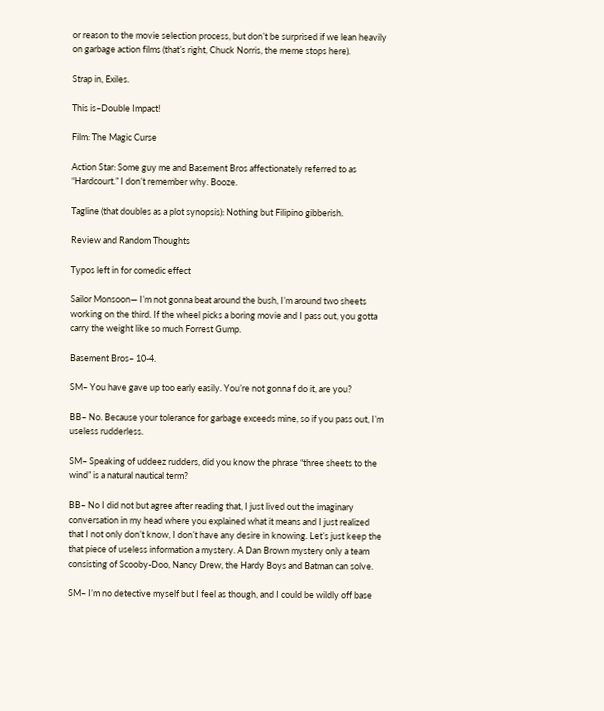or reason to the movie selection process, but don’t be surprised if we lean heavily on garbage action films (that’s right, Chuck Norris, the meme stops here).

Strap in, Exiles.

This is–Double Impact!

Film: The Magic Curse

Action Star: Some guy me and Basement Bros affectionately referred to as “Hardcourt.” I don’t remember why. Booze.

Tagline (that doubles as a plot synopsis): Nothing but Filipino gibberish.

Review and Random Thoughts

Typos left in for comedic effect

Sailor Monsoon— I’m not gonna beat around the bush, I’m around two sheets working on the third. If the wheel picks a boring movie and I pass out, you gotta carry the weight like so much Forrest Gump.

Basement Bros– 10-4.

SM– You have gave up too early easily. You’re not gonna f do it, are you?

BB– No. Because your tolerance for garbage exceeds mine, so if you pass out, I’m useless rudderless.

SM– Speaking of uddeez rudders, did you know the phrase “three sheets to the wind” is a natural nautical term?

BB– No I did not but agree after reading that, I just lived out the imaginary conversation in my head where you explained what it means and I just realized that I not only don’t know, I don’t have any desire in knowing. Let’s just keep the that piece of useless information a mystery. A Dan Brown mystery only a team consisting of Scooby-Doo, Nancy Drew, the Hardy Boys and Batman can solve.

SM– I’m no detective myself but I feel as though, and I could be wildly off base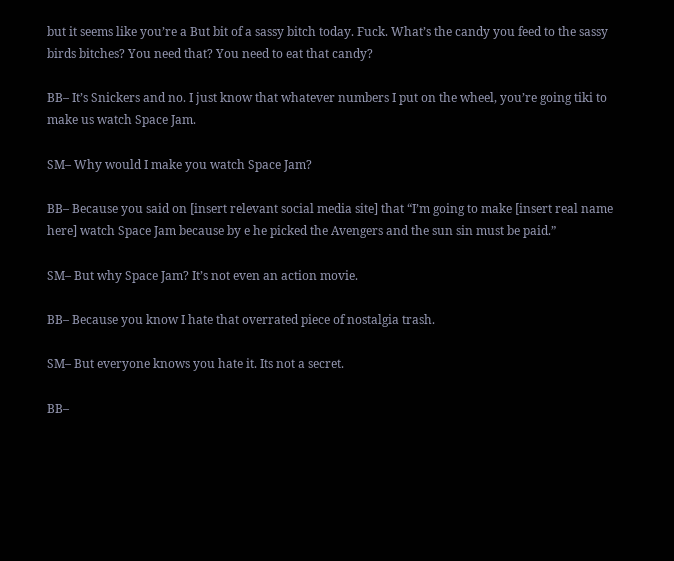but it seems like you’re a But bit of a sassy bitch today. Fuck. What’s the candy you feed to the sassy birds bitches? You need that? You need to eat that candy?

BB– It’s Snickers and no. I just know that whatever numbers I put on the wheel, you’re going tiki to make us watch Space Jam.

SM– Why would I make you watch Space Jam?

BB– Because you said on [insert relevant social media site] that “I’m going to make [insert real name here] watch Space Jam because by e he picked the Avengers and the sun sin must be paid.”

SM– But why Space Jam? It’s not even an action movie.

BB– Because you know I hate that overrated piece of nostalgia trash.

SM– But everyone knows you hate it. Its not a secret.

BB–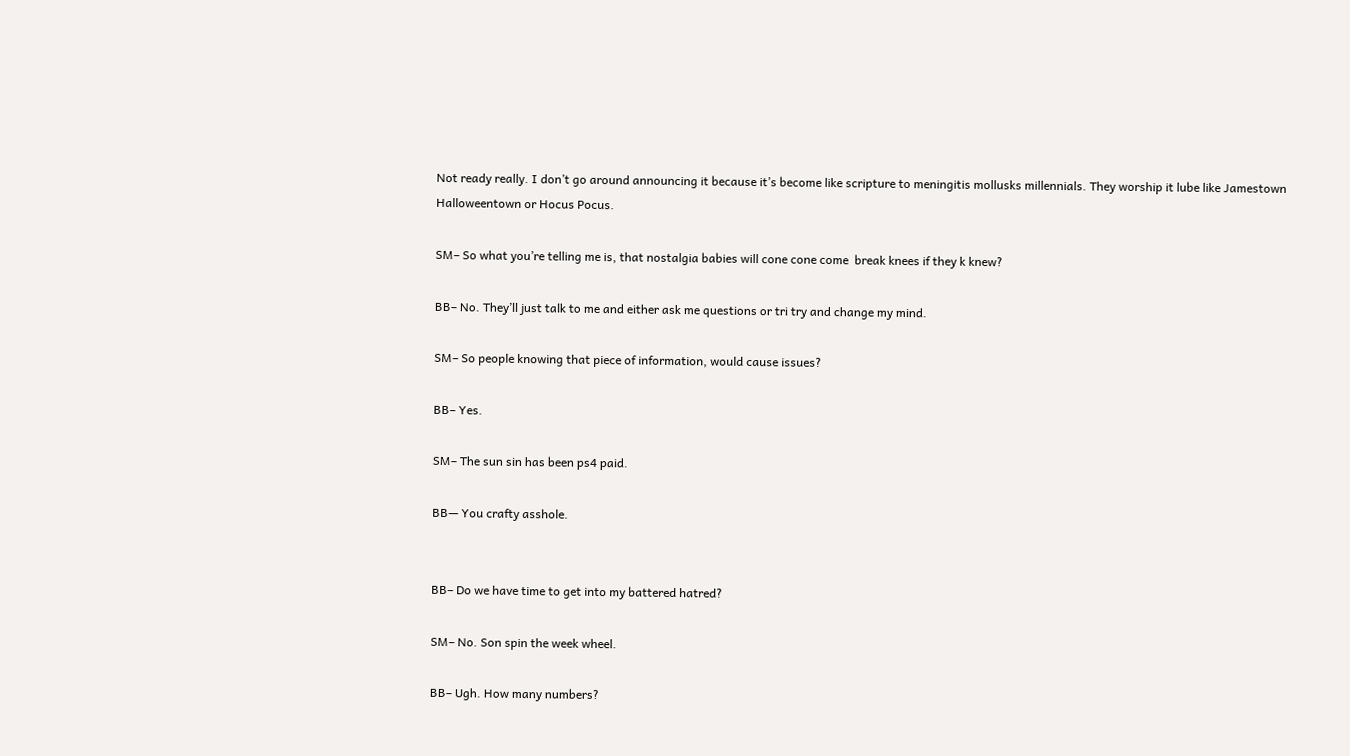Not ready really. I don’t go around announcing it because it’s become like scripture to meningitis mollusks millennials. They worship it lube like Jamestown Halloweentown or Hocus Pocus.

SM– So what you’re telling me is, that nostalgia babies will cone cone come  break knees if they k knew?

BB– No. They’ll just talk to me and either ask me questions or tri try and change my mind.

SM– So people knowing that piece of information, would cause issues?

BB– Yes.

SM– The sun sin has been ps4 paid.

BB— You crafty asshole.


BB– Do we have time to get into my battered hatred?

SM– No. Son spin the week wheel.

BB– Ugh. How many numbers?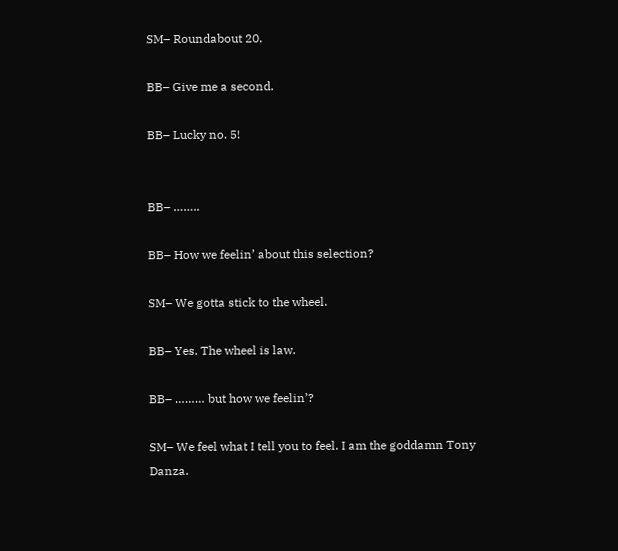SM– Roundabout 20.

BB– Give me a second.

BB– Lucky no. 5!


BB– ……..

BB– How we feelin’ about this selection?

SM– We gotta stick to the wheel.

BB– Yes. The wheel is law.

BB– ……… but how we feelin’?

SM– We feel what I tell you to feel. I am the goddamn Tony Danza.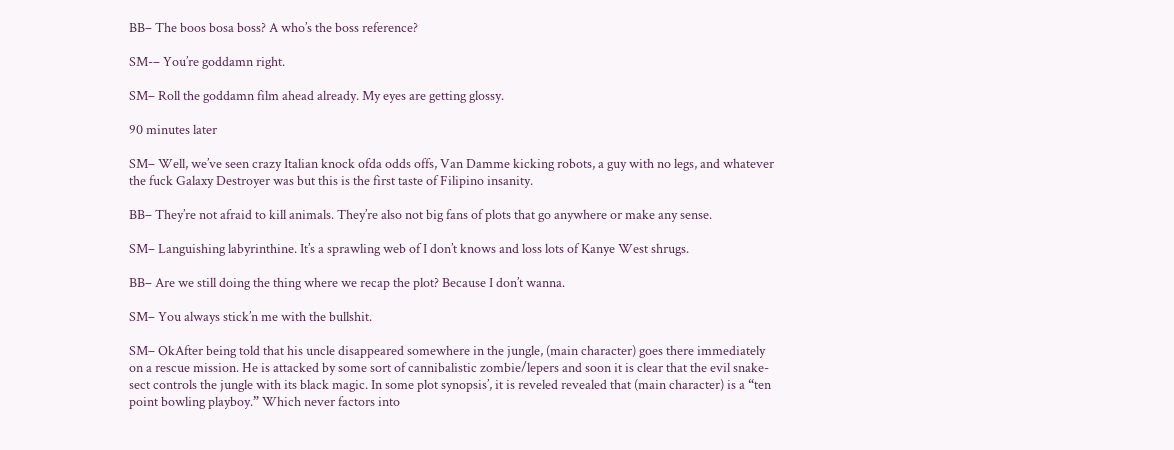BB– The boos bosa boss? A who’s the boss reference?

SM-– You’re goddamn right.

SM– Roll the goddamn film ahead already. My eyes are getting glossy.

90 minutes later

SM– Well, we’ve seen crazy Italian knock ofda odds offs, Van Damme kicking robots, a guy with no legs, and whatever the fuck Galaxy Destroyer was but this is the first taste of Filipino insanity.

BB– They’re not afraid to kill animals. They’re also not big fans of plots that go anywhere or make any sense.

SM– Languishing labyrinthine. It’s a sprawling web of I don’t knows and loss lots of Kanye West shrugs.

BB– Are we still doing the thing where we recap the plot? Because I don’t wanna.

SM– You always stick’n me with the bullshit.

SM– OkAfter being told that his uncle disappeared somewhere in the jungle, (main character) goes there immediately on a rescue mission. He is attacked by some sort of cannibalistic zombie/lepers and soon it is clear that the evil snake-sect controls the jungle with its black magic. In some plot synopsis’, it is reveled revealed that (main character) is a “ten point bowling playboy.” Which never factors into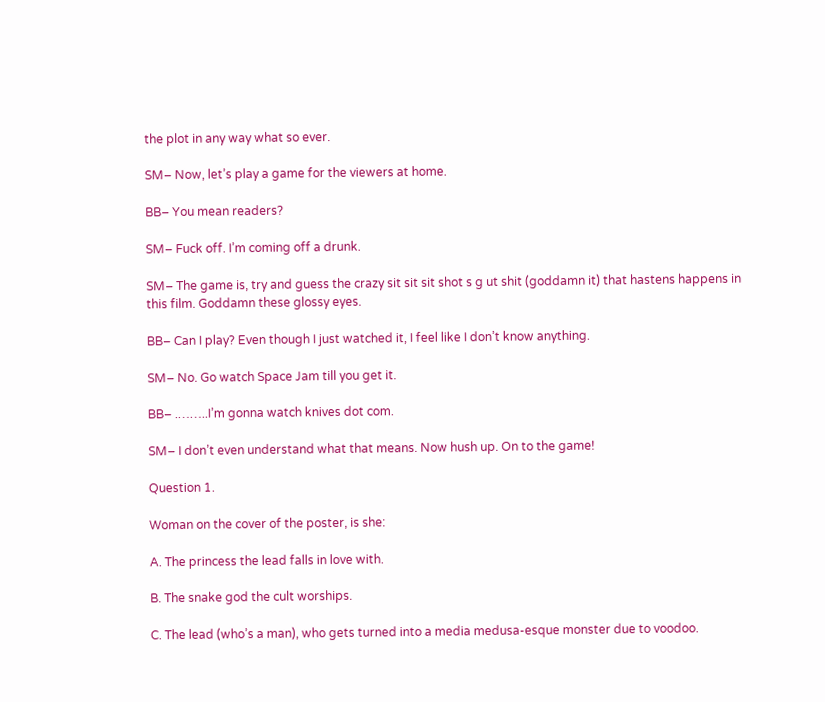the plot in any way what so ever.

SM– Now, let’s play a game for the viewers at home.

BB– You mean readers?

SM– Fuck off. I’m coming off a drunk.

SM– The game is, try and guess the crazy sit sit sit shot s g ut shit (goddamn it) that hastens happens in this film. Goddamn these glossy eyes.

BB– Can I play? Even though I just watched it, I feel like I don’t know anything.

SM– No. Go watch Space Jam till you get it.

BB– .……..I’m gonna watch knives dot com.

SM– I don’t even understand what that means. Now hush up. On to the game!

Question 1.

Woman on the cover of the poster, is she:

A. The princess the lead falls in love with.

B. The snake god the cult worships.

C. The lead (who’s a man), who gets turned into a media medusa-esque monster due to voodoo.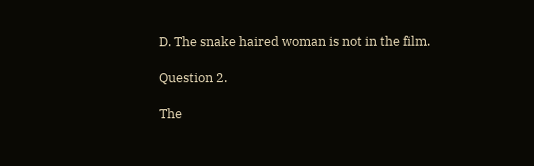D. The snake haired woman is not in the film.

Question 2.

The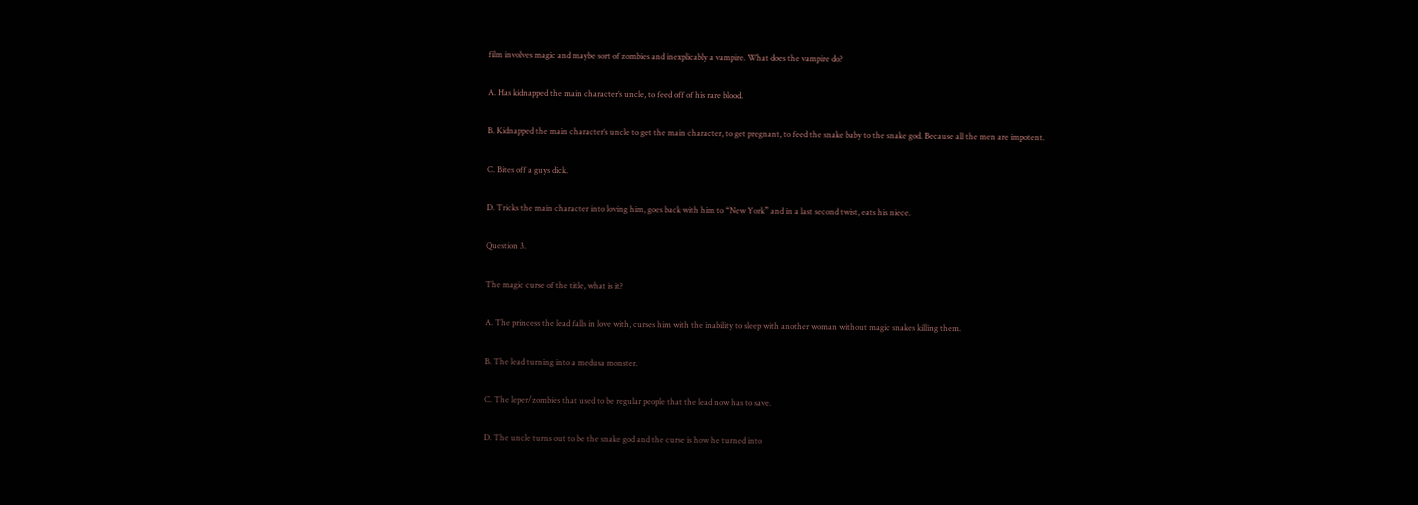film involves magic and maybe sort of zombies and inexplicably a vampire. What does the vampire do?

A. Has kidnapped the main character’s uncle, to feed off of his rare blood.

B. Kidnapped the main character’s uncle to get the main character, to get pregnant, to feed the snake baby to the snake god. Because all the men are impotent.

C. Bites off a guys dick.

D. Tricks the main character into loving him, goes back with him to “New York” and in a last second twist, eats his niece.

Question 3.

The magic curse of the title, what is it?

A. The princess the lead falls in love with, curses him with the inability to sleep with another woman without magic snakes killing them.

B. The lead turning into a medusa monster.

C. The leper/zombies that used to be regular people that the lead now has to save.

D. The uncle turns out to be the snake god and the curse is how he turned into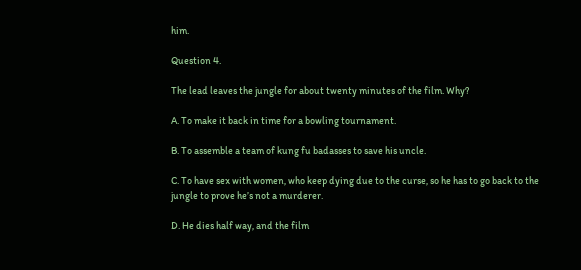him.

Question 4.

The lead leaves the jungle for about twenty minutes of the film. Why?

A. To make it back in time for a bowling tournament.

B. To assemble a team of kung fu badasses to save his uncle.

C. To have sex with women, who keep dying due to the curse, so he has to go back to the jungle to prove he’s not a murderer.

D. He dies half way, and the film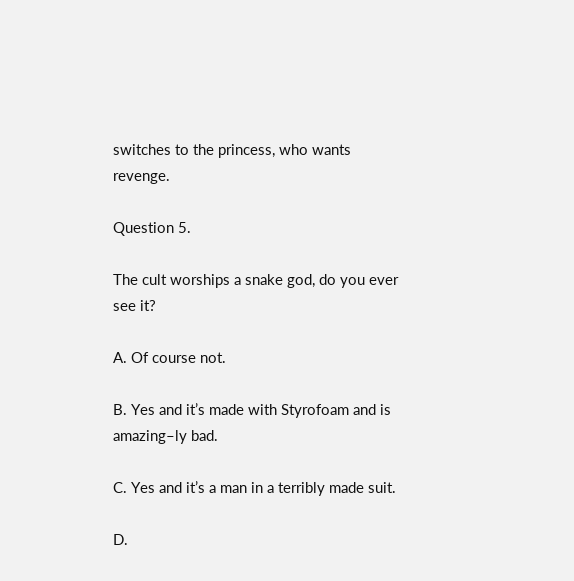switches to the princess, who wants revenge.

Question 5.

The cult worships a snake god, do you ever see it?

A. Of course not.

B. Yes and it’s made with Styrofoam and is amazing–ly bad.

C. Yes and it’s a man in a terribly made suit.

D.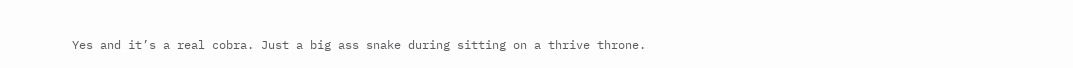Yes and it’s a real cobra. Just a big ass snake during sitting on a thrive throne.